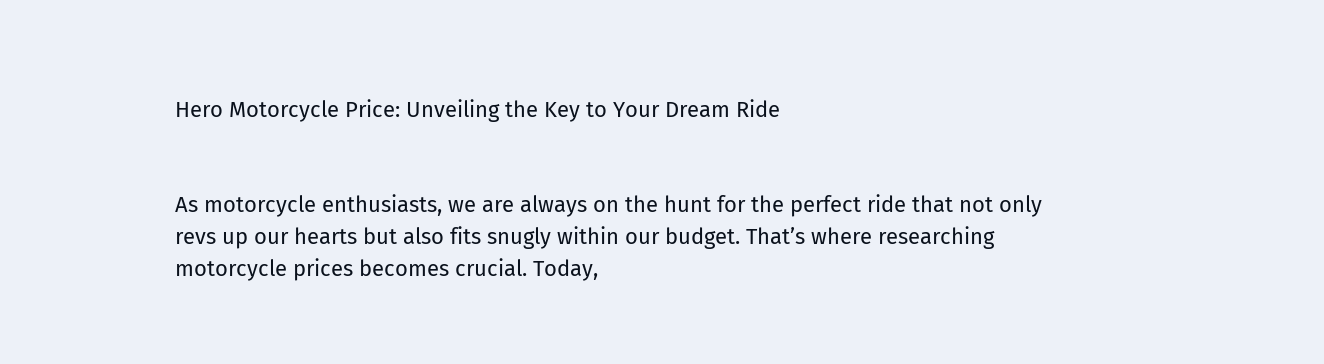Hero Motorcycle Price: Unveiling the Key to Your Dream Ride


As motorcycle enthusiasts, we are always on the hunt for the perfect ride that not only revs up our hearts but also fits snugly within our budget. That’s where researching motorcycle prices becomes crucial. Today,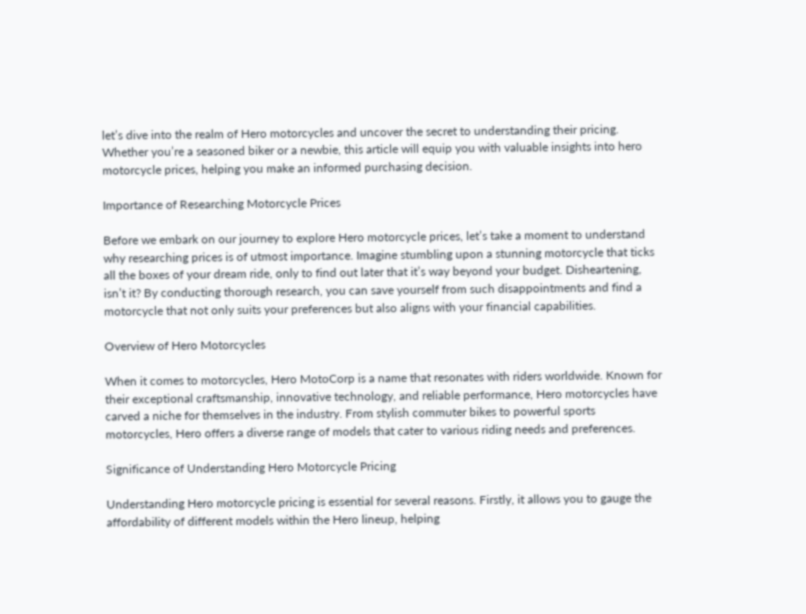let’s dive into the realm of Hero motorcycles and uncover the secret to understanding their pricing. Whether you’re a seasoned biker or a newbie, this article will equip you with valuable insights into hero motorcycle prices, helping you make an informed purchasing decision.

Importance of Researching Motorcycle Prices

Before we embark on our journey to explore Hero motorcycle prices, let’s take a moment to understand why researching prices is of utmost importance. Imagine stumbling upon a stunning motorcycle that ticks all the boxes of your dream ride, only to find out later that it’s way beyond your budget. Disheartening, isn’t it? By conducting thorough research, you can save yourself from such disappointments and find a motorcycle that not only suits your preferences but also aligns with your financial capabilities.

Overview of Hero Motorcycles

When it comes to motorcycles, Hero MotoCorp is a name that resonates with riders worldwide. Known for their exceptional craftsmanship, innovative technology, and reliable performance, Hero motorcycles have carved a niche for themselves in the industry. From stylish commuter bikes to powerful sports motorcycles, Hero offers a diverse range of models that cater to various riding needs and preferences.

Significance of Understanding Hero Motorcycle Pricing

Understanding Hero motorcycle pricing is essential for several reasons. Firstly, it allows you to gauge the affordability of different models within the Hero lineup, helping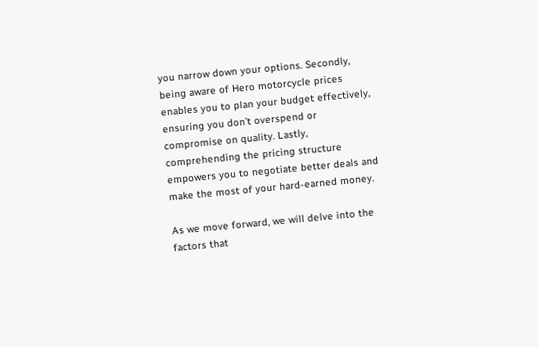you narrow down your options. Secondly, being aware of Hero motorcycle prices enables you to plan your budget effectively, ensuring you don’t overspend or compromise on quality. Lastly, comprehending the pricing structure empowers you to negotiate better deals and make the most of your hard-earned money.

As we move forward, we will delve into the factors that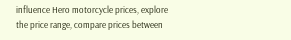influence Hero motorcycle prices, explore the price range, compare prices between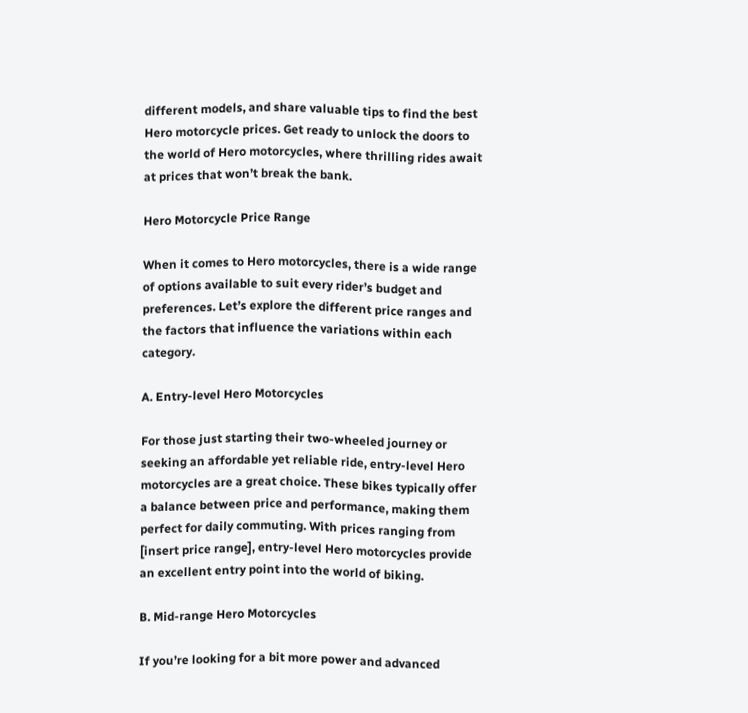different models, and share valuable tips to find the best Hero motorcycle prices. Get ready to unlock the doors to the world of Hero motorcycles, where thrilling rides await at prices that won’t break the bank.

Hero Motorcycle Price Range

When it comes to Hero motorcycles, there is a wide range of options available to suit every rider’s budget and preferences. Let’s explore the different price ranges and the factors that influence the variations within each category.

A. Entry-level Hero Motorcycles

For those just starting their two-wheeled journey or seeking an affordable yet reliable ride, entry-level Hero motorcycles are a great choice. These bikes typically offer a balance between price and performance, making them perfect for daily commuting. With prices ranging from [insert price range], entry-level Hero motorcycles provide an excellent entry point into the world of biking.

B. Mid-range Hero Motorcycles

If you’re looking for a bit more power and advanced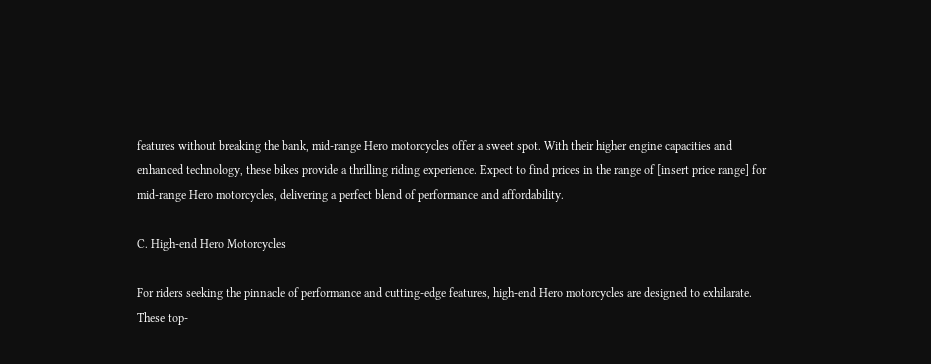features without breaking the bank, mid-range Hero motorcycles offer a sweet spot. With their higher engine capacities and enhanced technology, these bikes provide a thrilling riding experience. Expect to find prices in the range of [insert price range] for mid-range Hero motorcycles, delivering a perfect blend of performance and affordability.

C. High-end Hero Motorcycles

For riders seeking the pinnacle of performance and cutting-edge features, high-end Hero motorcycles are designed to exhilarate. These top-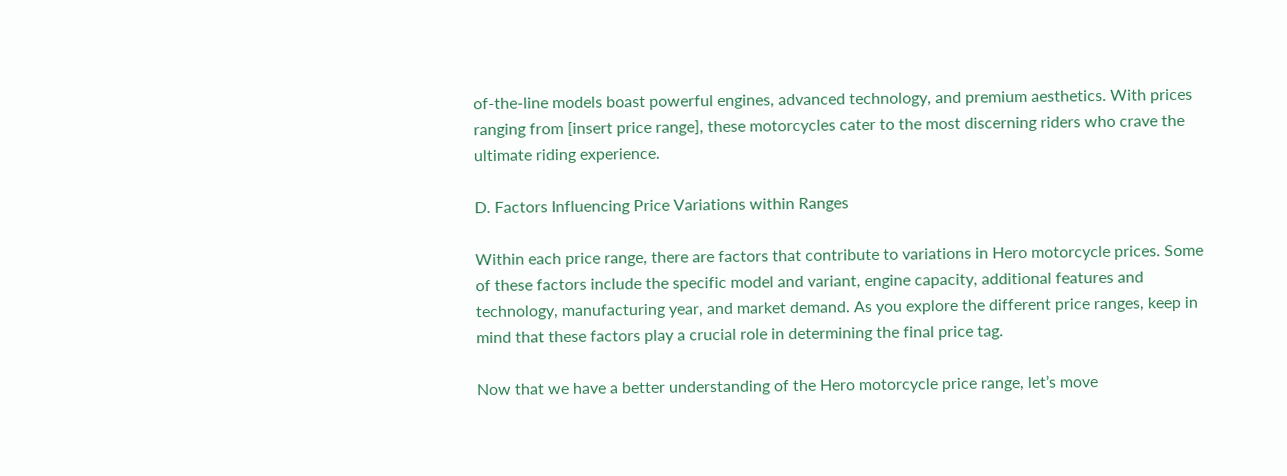of-the-line models boast powerful engines, advanced technology, and premium aesthetics. With prices ranging from [insert price range], these motorcycles cater to the most discerning riders who crave the ultimate riding experience.

D. Factors Influencing Price Variations within Ranges

Within each price range, there are factors that contribute to variations in Hero motorcycle prices. Some of these factors include the specific model and variant, engine capacity, additional features and technology, manufacturing year, and market demand. As you explore the different price ranges, keep in mind that these factors play a crucial role in determining the final price tag.

Now that we have a better understanding of the Hero motorcycle price range, let’s move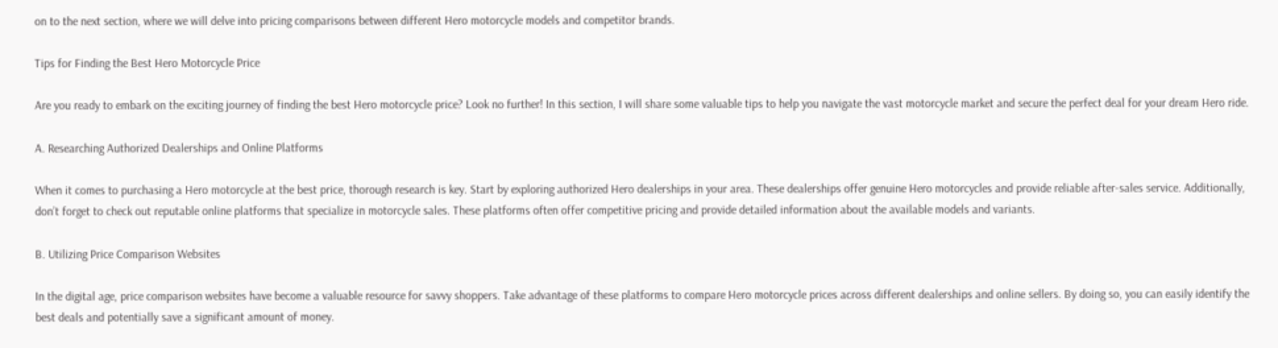on to the next section, where we will delve into pricing comparisons between different Hero motorcycle models and competitor brands.

Tips for Finding the Best Hero Motorcycle Price

Are you ready to embark on the exciting journey of finding the best Hero motorcycle price? Look no further! In this section, I will share some valuable tips to help you navigate the vast motorcycle market and secure the perfect deal for your dream Hero ride.

A. Researching Authorized Dealerships and Online Platforms

When it comes to purchasing a Hero motorcycle at the best price, thorough research is key. Start by exploring authorized Hero dealerships in your area. These dealerships offer genuine Hero motorcycles and provide reliable after-sales service. Additionally, don’t forget to check out reputable online platforms that specialize in motorcycle sales. These platforms often offer competitive pricing and provide detailed information about the available models and variants.

B. Utilizing Price Comparison Websites

In the digital age, price comparison websites have become a valuable resource for savvy shoppers. Take advantage of these platforms to compare Hero motorcycle prices across different dealerships and online sellers. By doing so, you can easily identify the best deals and potentially save a significant amount of money.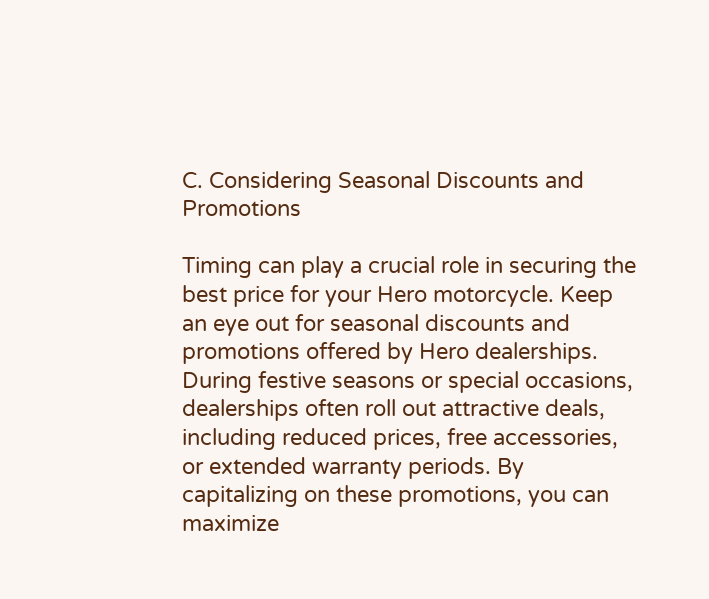C. Considering Seasonal Discounts and Promotions

Timing can play a crucial role in securing the best price for your Hero motorcycle. Keep an eye out for seasonal discounts and promotions offered by Hero dealerships. During festive seasons or special occasions, dealerships often roll out attractive deals, including reduced prices, free accessories, or extended warranty periods. By capitalizing on these promotions, you can maximize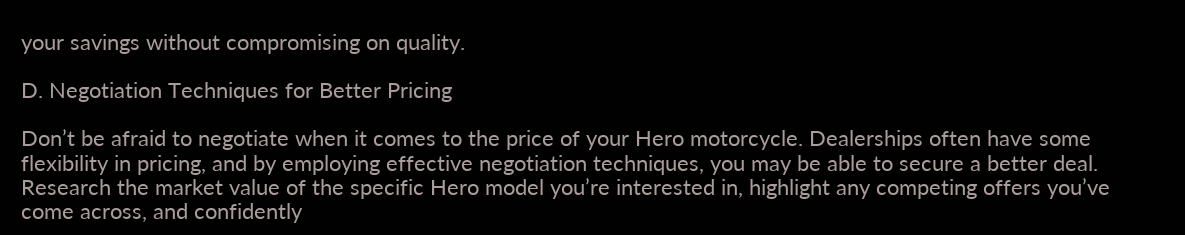your savings without compromising on quality.

D. Negotiation Techniques for Better Pricing

Don’t be afraid to negotiate when it comes to the price of your Hero motorcycle. Dealerships often have some flexibility in pricing, and by employing effective negotiation techniques, you may be able to secure a better deal. Research the market value of the specific Hero model you’re interested in, highlight any competing offers you’ve come across, and confidently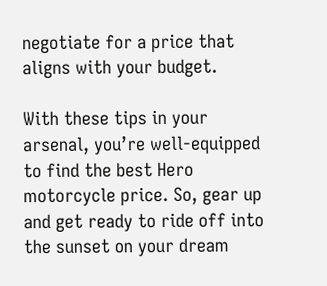negotiate for a price that aligns with your budget.

With these tips in your arsenal, you’re well-equipped to find the best Hero motorcycle price. So, gear up and get ready to ride off into the sunset on your dream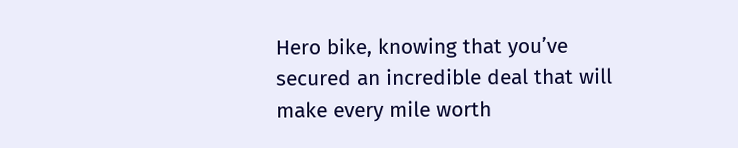Hero bike, knowing that you’ve secured an incredible deal that will make every mile worth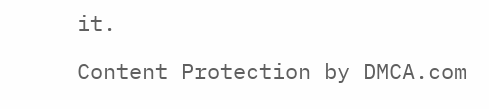it.

Content Protection by DMCA.com